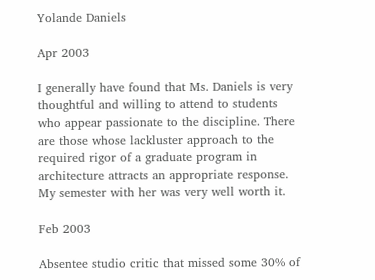Yolande Daniels

Apr 2003

I generally have found that Ms. Daniels is very thoughtful and willing to attend to students who appear passionate to the discipline. There are those whose lackluster approach to the required rigor of a graduate program in architecture attracts an appropriate response. My semester with her was very well worth it.

Feb 2003

Absentee studio critic that missed some 30% of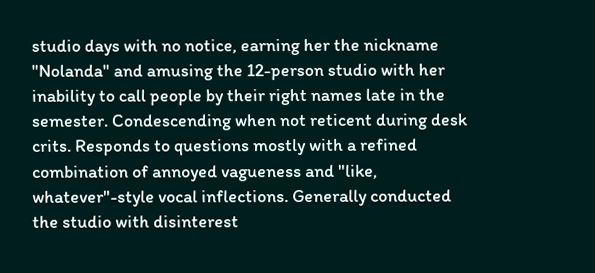studio days with no notice, earning her the nickname "Nolanda" and amusing the 12-person studio with her inability to call people by their right names late in the semester. Condescending when not reticent during desk crits. Responds to questions mostly with a refined combination of annoyed vagueness and "like, whatever"-style vocal inflections. Generally conducted the studio with disinterest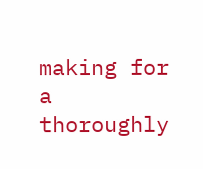making for a thoroughly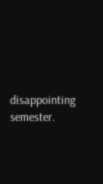disappointing semester.